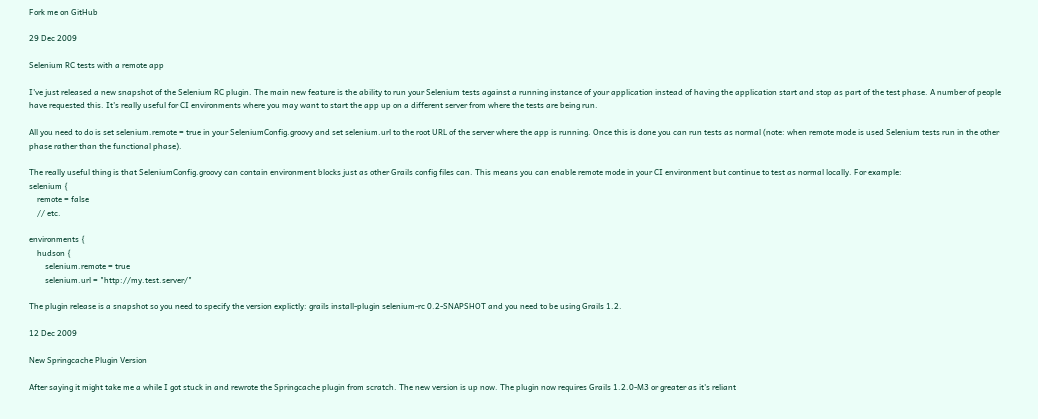Fork me on GitHub

29 Dec 2009

Selenium RC tests with a remote app

I've just released a new snapshot of the Selenium RC plugin. The main new feature is the ability to run your Selenium tests against a running instance of your application instead of having the application start and stop as part of the test phase. A number of people have requested this. It's really useful for CI environments where you may want to start the app up on a different server from where the tests are being run.

All you need to do is set selenium.remote = true in your SeleniumConfig.groovy and set selenium.url to the root URL of the server where the app is running. Once this is done you can run tests as normal (note: when remote mode is used Selenium tests run in the other phase rather than the functional phase).

The really useful thing is that SeleniumConfig.groovy can contain environment blocks just as other Grails config files can. This means you can enable remote mode in your CI environment but continue to test as normal locally. For example:
selenium {
    remote = false
    // etc.

environments {
    hudson {
        selenium.remote = true
        selenium.url = "http://my.test.server/"

The plugin release is a snapshot so you need to specify the version explictly: grails install-plugin selenium-rc 0.2-SNAPSHOT and you need to be using Grails 1.2.

12 Dec 2009

New Springcache Plugin Version

After saying it might take me a while I got stuck in and rewrote the Springcache plugin from scratch. The new version is up now. The plugin now requires Grails 1.2.0-M3 or greater as it's reliant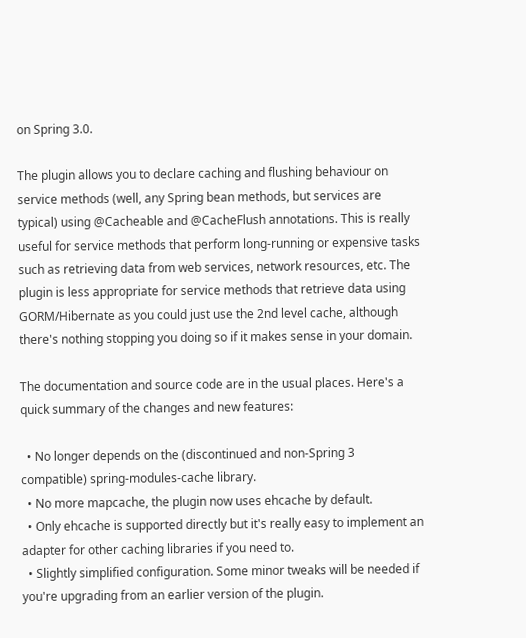on Spring 3.0.

The plugin allows you to declare caching and flushing behaviour on service methods (well, any Spring bean methods, but services are typical) using @Cacheable and @CacheFlush annotations. This is really useful for service methods that perform long-running or expensive tasks such as retrieving data from web services, network resources, etc. The plugin is less appropriate for service methods that retrieve data using GORM/Hibernate as you could just use the 2nd level cache, although there's nothing stopping you doing so if it makes sense in your domain.

The documentation and source code are in the usual places. Here's a quick summary of the changes and new features:

  • No longer depends on the (discontinued and non-Spring 3 compatible) spring-modules-cache library.
  • No more mapcache, the plugin now uses ehcache by default.
  • Only ehcache is supported directly but it's really easy to implement an adapter for other caching libraries if you need to.
  • Slightly simplified configuration. Some minor tweaks will be needed if you're upgrading from an earlier version of the plugin.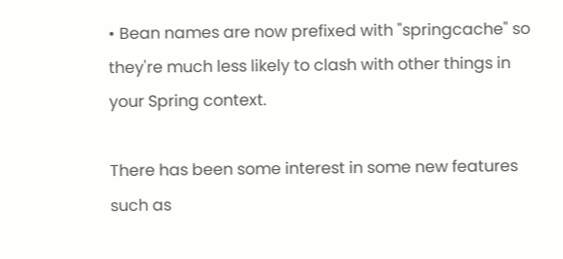• Bean names are now prefixed with "springcache" so they're much less likely to clash with other things in your Spring context.

There has been some interest in some new features such as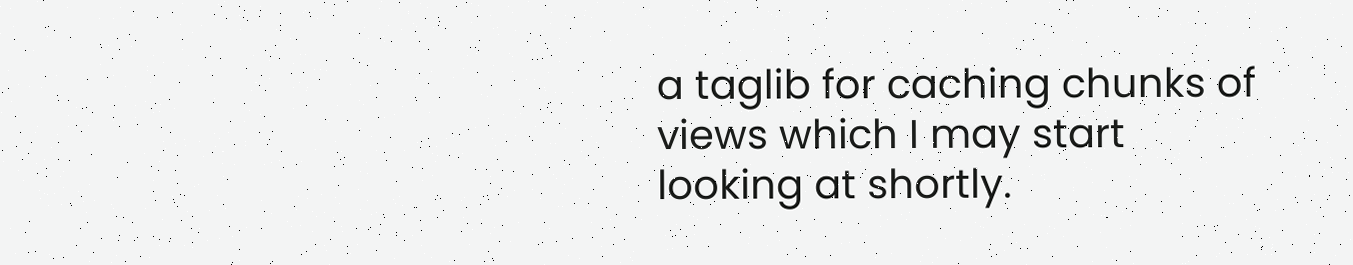a taglib for caching chunks of views which I may start looking at shortly.